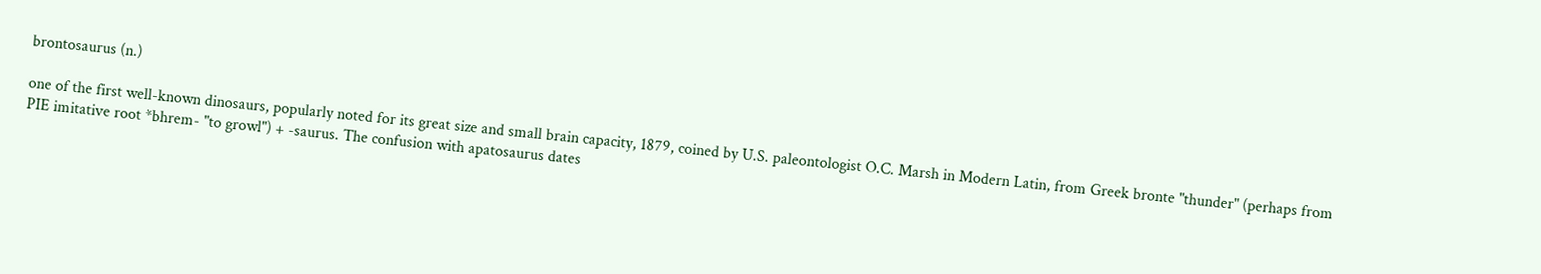brontosaurus (n.)

one of the first well-known dinosaurs, popularly noted for its great size and small brain capacity, 1879, coined by U.S. paleontologist O.C. Marsh in Modern Latin, from Greek bronte "thunder" (perhaps from PIE imitative root *bhrem- "to growl") + -saurus. The confusion with apatosaurus dates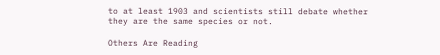to at least 1903 and scientists still debate whether they are the same species or not.

Others Are Reading